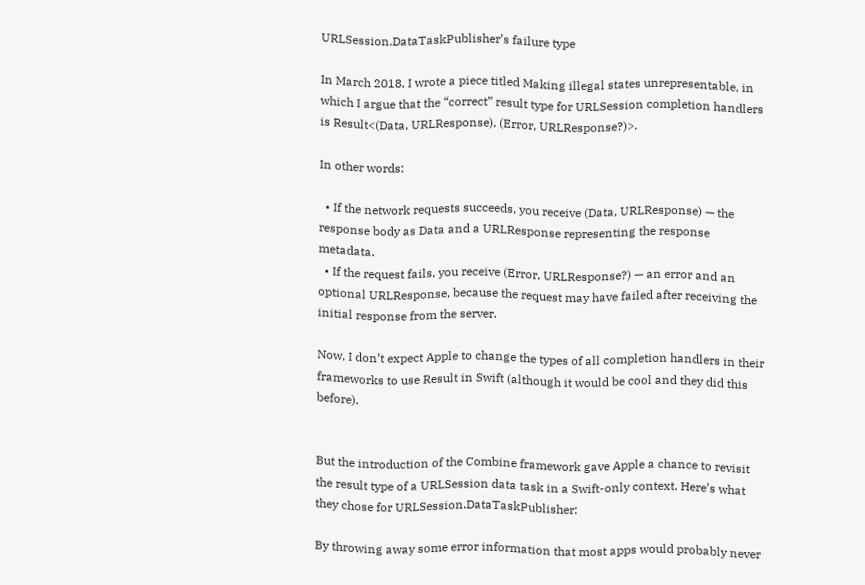URLSession.DataTaskPublisher’s failure type

In March 2018, I wrote a piece titled Making illegal states unrepresentable, in which I argue that the “correct” result type for URLSession completion handlers is Result<(Data, URLResponse), (Error, URLResponse?)>.

In other words:

  • If the network requests succeeds, you receive (Data, URLResponse) — the response body as Data and a URLResponse representing the response metadata.
  • If the request fails, you receive (Error, URLResponse?) — an error and an optional URLResponse, because the request may have failed after receiving the initial response from the server.

Now, I don’t expect Apple to change the types of all completion handlers in their frameworks to use Result in Swift (although it would be cool and they did this before).


But the introduction of the Combine framework gave Apple a chance to revisit the result type of a URLSession data task in a Swift-only context. Here’s what they chose for URLSession.DataTaskPublisher:

By throwing away some error information that most apps would probably never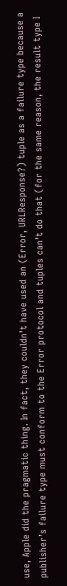use, Apple did the pragmatic thing. In fact, they couldn’t have used an (Error, URLResponse?) tuple as a failure type because a publisher’s failure type must conform to the Error protocol and tuples can’t do that (for the same reason, the result type I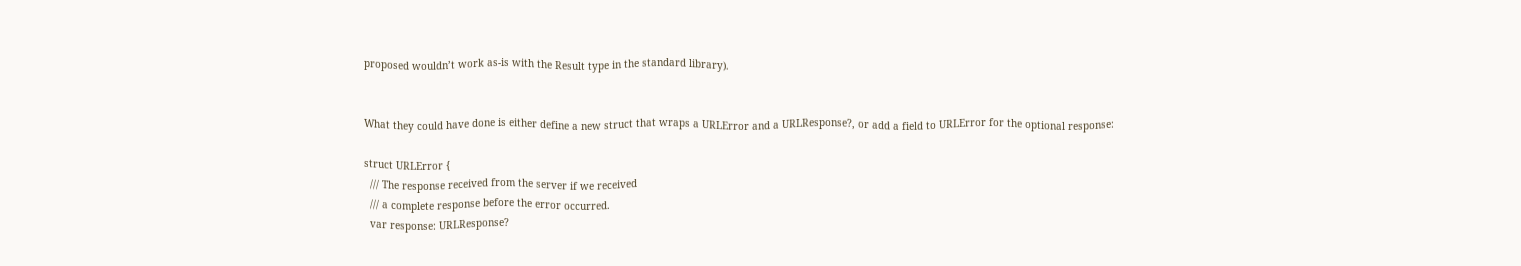proposed wouldn’t work as-is with the Result type in the standard library).


What they could have done is either define a new struct that wraps a URLError and a URLResponse?, or add a field to URLError for the optional response:

struct URLError {
  /// The response received from the server if we received
  /// a complete response before the error occurred.
  var response: URLResponse?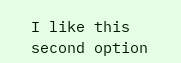I like this second option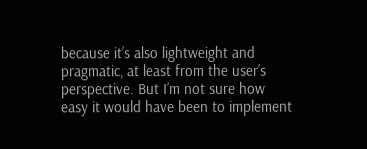because it’s also lightweight and pragmatic, at least from the user’s perspective. But I’m not sure how easy it would have been to implement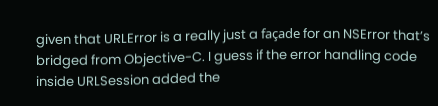given that URLError is a really just a façade for an NSError that’s bridged from Objective-C. I guess if the error handling code inside URLSession added the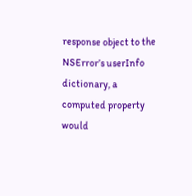response object to the NSError’s userInfo dictionary, a computed property would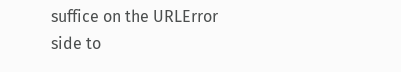suffice on the URLError side to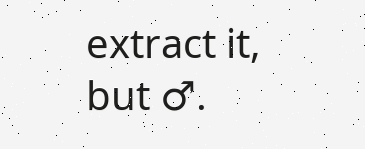extract it, but ♂.